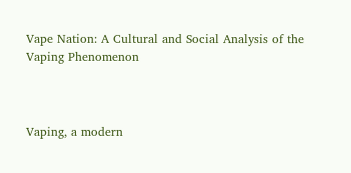Vape Nation: A Cultural and Social Analysis of the Vaping Phenomenon



Vaping, a modern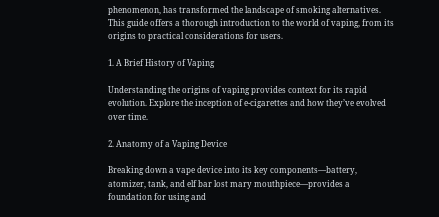phenomenon, has transformed the landscape of smoking alternatives. This guide offers a thorough introduction to the world of vaping, from its origins to practical considerations for users.

1. A Brief History of Vaping

Understanding the origins of vaping provides context for its rapid evolution. Explore the inception of e-cigarettes and how they’ve evolved over time.

2. Anatomy of a Vaping Device

Breaking down a vape device into its key components—battery, atomizer, tank, and elf bar lost mary mouthpiece—provides a foundation for using and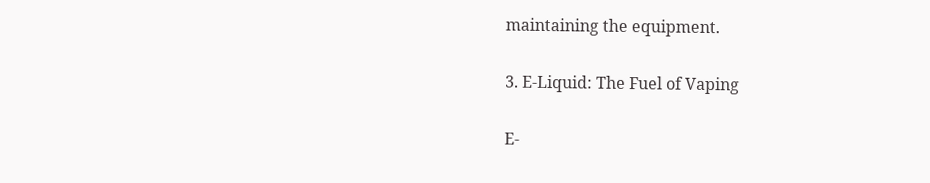maintaining the equipment.

3. E-Liquid: The Fuel of Vaping

E-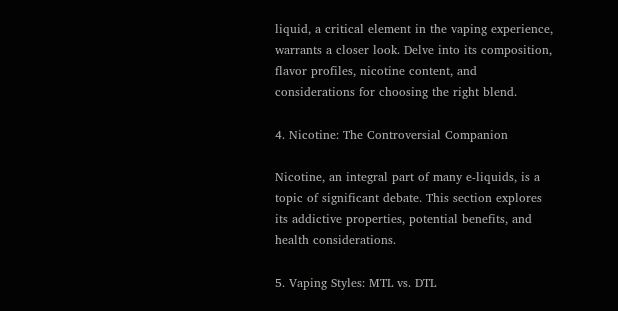liquid, a critical element in the vaping experience, warrants a closer look. Delve into its composition, flavor profiles, nicotine content, and considerations for choosing the right blend.

4. Nicotine: The Controversial Companion

Nicotine, an integral part of many e-liquids, is a topic of significant debate. This section explores its addictive properties, potential benefits, and health considerations.

5. Vaping Styles: MTL vs. DTL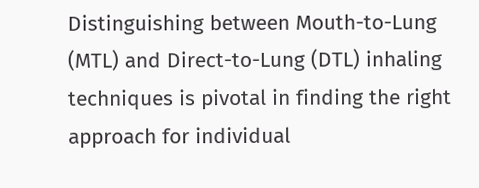Distinguishing between Mouth-to-Lung (MTL) and Direct-to-Lung (DTL) inhaling techniques is pivotal in finding the right approach for individual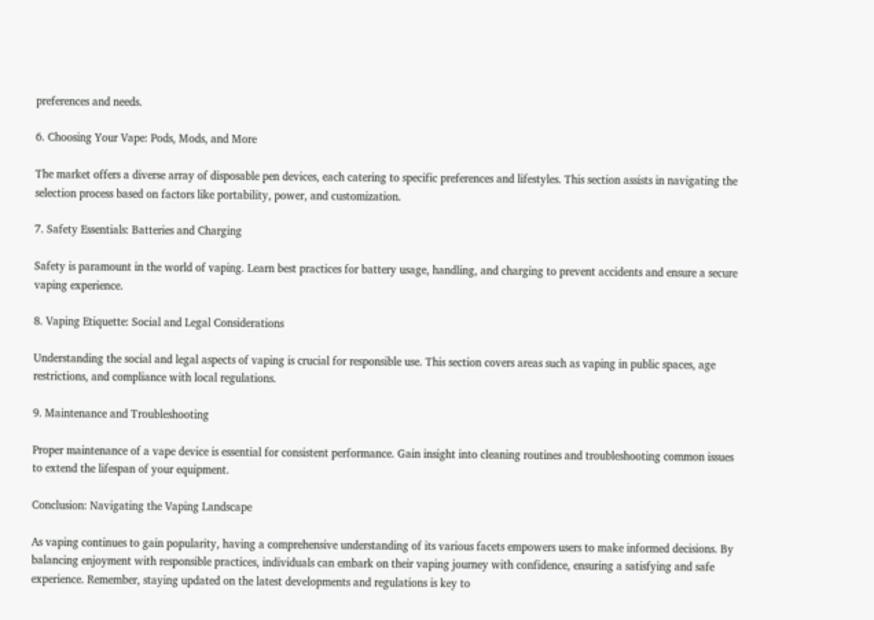preferences and needs.

6. Choosing Your Vape: Pods, Mods, and More

The market offers a diverse array of disposable pen devices, each catering to specific preferences and lifestyles. This section assists in navigating the selection process based on factors like portability, power, and customization.

7. Safety Essentials: Batteries and Charging

Safety is paramount in the world of vaping. Learn best practices for battery usage, handling, and charging to prevent accidents and ensure a secure vaping experience.

8. Vaping Etiquette: Social and Legal Considerations

Understanding the social and legal aspects of vaping is crucial for responsible use. This section covers areas such as vaping in public spaces, age restrictions, and compliance with local regulations.

9. Maintenance and Troubleshooting

Proper maintenance of a vape device is essential for consistent performance. Gain insight into cleaning routines and troubleshooting common issues to extend the lifespan of your equipment.

Conclusion: Navigating the Vaping Landscape

As vaping continues to gain popularity, having a comprehensive understanding of its various facets empowers users to make informed decisions. By balancing enjoyment with responsible practices, individuals can embark on their vaping journey with confidence, ensuring a satisfying and safe experience. Remember, staying updated on the latest developments and regulations is key to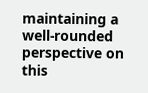maintaining a well-rounded perspective on this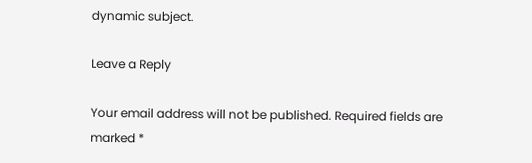dynamic subject.

Leave a Reply

Your email address will not be published. Required fields are marked *